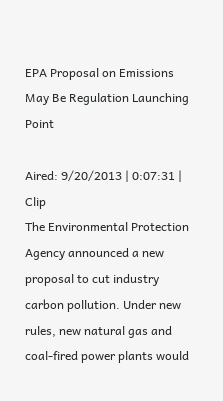EPA Proposal on Emissions May Be Regulation Launching Point

Aired: 9/20/2013 | 0:07:31 | Clip
The Environmental Protection Agency announced a new proposal to cut industry carbon pollution. Under new rules, new natural gas and coal-fired power plants would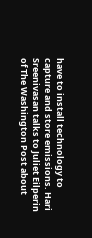have to install technology to capture and store emissions. Hari Sreenivasan talks to Juliet Eilperin of The Washington Post about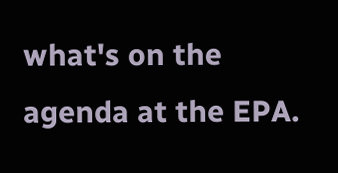what's on the agenda at the EPA.